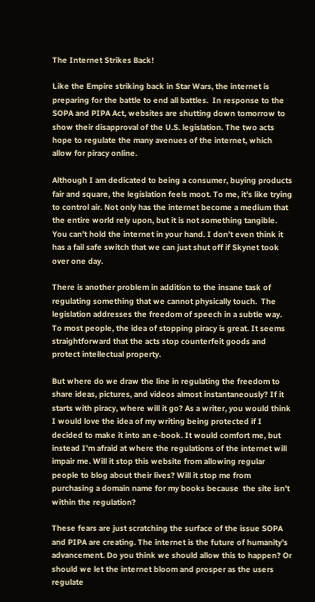The Internet Strikes Back!

Like the Empire striking back in Star Wars, the internet is preparing for the battle to end all battles.  In response to the SOPA and PIPA Act, websites are shutting down tomorrow to show their disapproval of the U.S. legislation. The two acts hope to regulate the many avenues of the internet, which allow for piracy online.

Although I am dedicated to being a consumer, buying products fair and square, the legislation feels moot. To me, it’s like trying to control air. Not only has the internet become a medium that the entire world rely upon, but it is not something tangible. You can’t hold the internet in your hand. I don’t even think it has a fail safe switch that we can just shut off if Skynet took over one day.

There is another problem in addition to the insane task of regulating something that we cannot physically touch.  The legislation addresses the freedom of speech in a subtle way. To most people, the idea of stopping piracy is great. It seems straightforward that the acts stop counterfeit goods and protect intellectual property.

But where do we draw the line in regulating the freedom to share ideas, pictures, and videos almost instantaneously? If it starts with piracy, where will it go? As a writer, you would think I would love the idea of my writing being protected if I decided to make it into an e-book. It would comfort me, but instead I’m afraid at where the regulations of the internet will impair me. Will it stop this website from allowing regular people to blog about their lives? Will it stop me from purchasing a domain name for my books because  the site isn’t within the regulation?

These fears are just scratching the surface of the issue SOPA and PIPA are creating. The internet is the future of humanity’s advancement. Do you think we should allow this to happen? Or should we let the internet bloom and prosper as the users regulate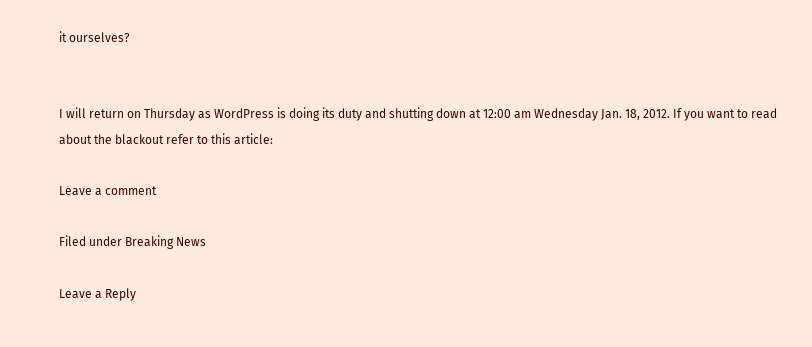it ourselves?


I will return on Thursday as WordPress is doing its duty and shutting down at 12:00 am Wednesday Jan. 18, 2012. If you want to read about the blackout refer to this article:

Leave a comment

Filed under Breaking News

Leave a Reply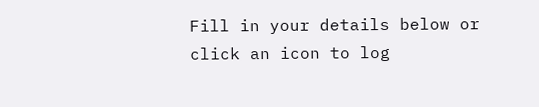Fill in your details below or click an icon to log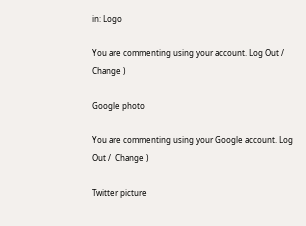in: Logo

You are commenting using your account. Log Out /  Change )

Google photo

You are commenting using your Google account. Log Out /  Change )

Twitter picture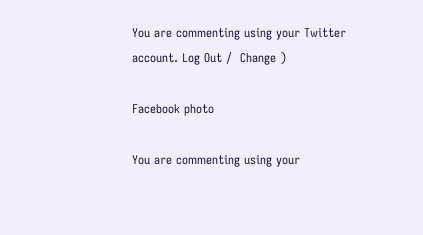You are commenting using your Twitter account. Log Out /  Change )

Facebook photo

You are commenting using your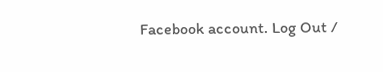Facebook account. Log Out /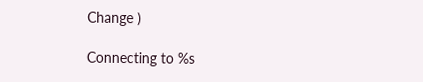Change )

Connecting to %s